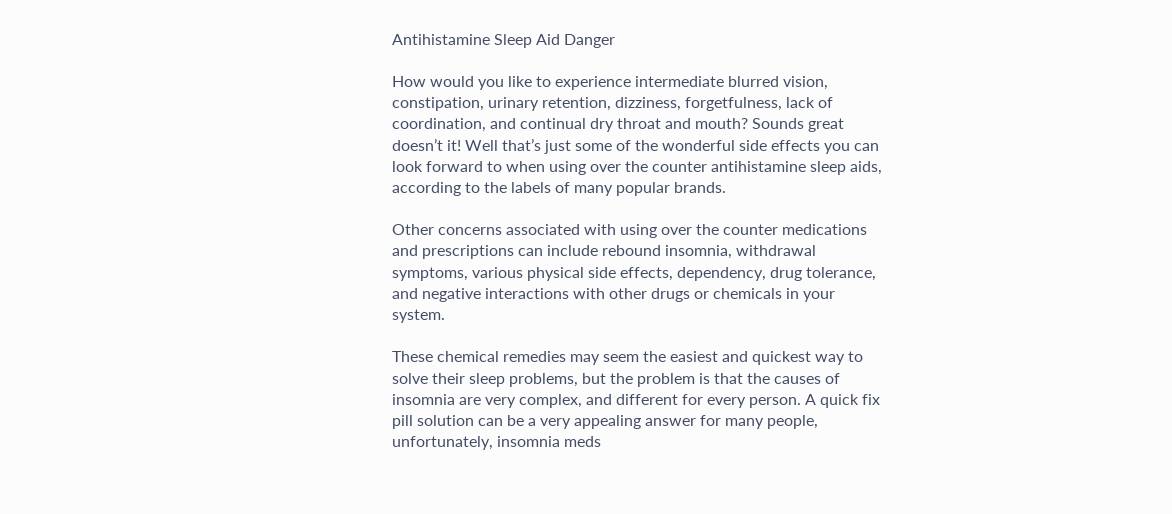Antihistamine Sleep Aid Danger

How would you like to experience intermediate blurred vision, constipation, urinary retention, dizziness, forgetfulness, lack of coordination, and continual dry throat and mouth? Sounds great doesn’t it! Well that’s just some of the wonderful side effects you can look forward to when using over the counter antihistamine sleep aids, according to the labels of many popular brands.

Other concerns associated with using over the counter medications and prescriptions can include rebound insomnia, withdrawal symptoms, various physical side effects, dependency, drug tolerance, and negative interactions with other drugs or chemicals in your system.

These chemical remedies may seem the easiest and quickest way to solve their sleep problems, but the problem is that the causes of insomnia are very complex, and different for every person. A quick fix pill solution can be a very appealing answer for many people, unfortunately, insomnia meds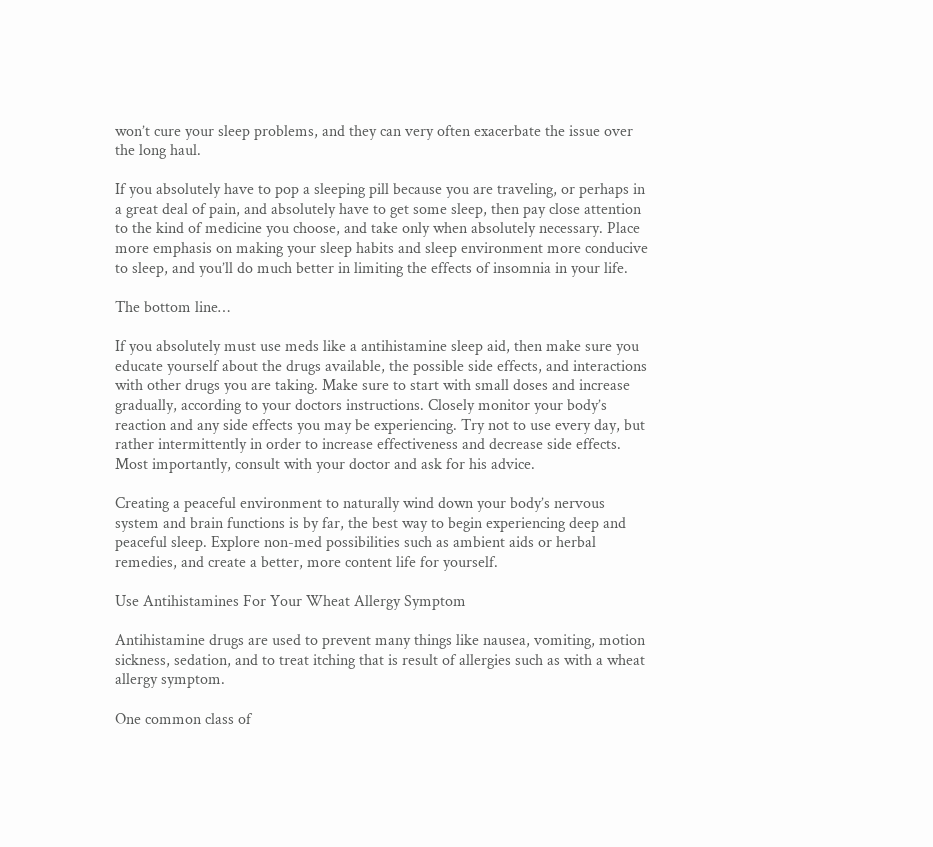won’t cure your sleep problems, and they can very often exacerbate the issue over the long haul.

If you absolutely have to pop a sleeping pill because you are traveling, or perhaps in a great deal of pain, and absolutely have to get some sleep, then pay close attention to the kind of medicine you choose, and take only when absolutely necessary. Place more emphasis on making your sleep habits and sleep environment more conducive to sleep, and you’ll do much better in limiting the effects of insomnia in your life.

The bottom line…

If you absolutely must use meds like a antihistamine sleep aid, then make sure you educate yourself about the drugs available, the possible side effects, and interactions with other drugs you are taking. Make sure to start with small doses and increase gradually, according to your doctors instructions. Closely monitor your body’s reaction and any side effects you may be experiencing. Try not to use every day, but rather intermittently in order to increase effectiveness and decrease side effects. Most importantly, consult with your doctor and ask for his advice.

Creating a peaceful environment to naturally wind down your body’s nervous system and brain functions is by far, the best way to begin experiencing deep and peaceful sleep. Explore non-med possibilities such as ambient aids or herbal remedies, and create a better, more content life for yourself.

Use Antihistamines For Your Wheat Allergy Symptom

Antihistamine drugs are used to prevent many things like nausea, vomiting, motion sickness, sedation, and to treat itching that is result of allergies such as with a wheat allergy symptom.

One common class of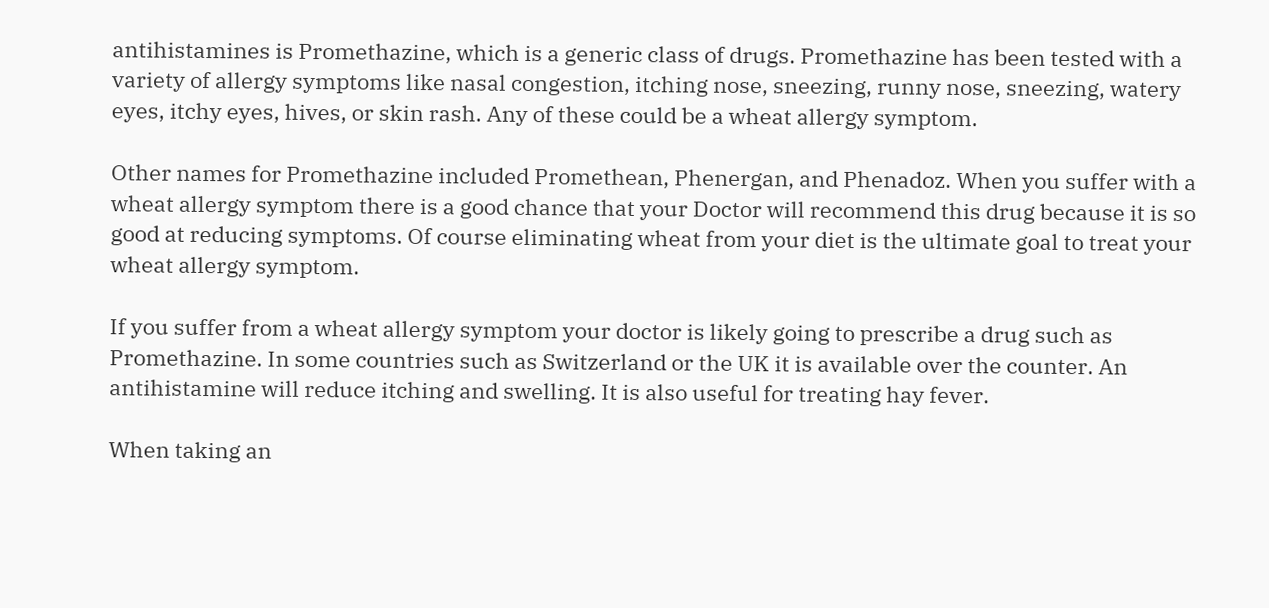antihistamines is Promethazine, which is a generic class of drugs. Promethazine has been tested with a variety of allergy symptoms like nasal congestion, itching nose, sneezing, runny nose, sneezing, watery eyes, itchy eyes, hives, or skin rash. Any of these could be a wheat allergy symptom.

Other names for Promethazine included Promethean, Phenergan, and Phenadoz. When you suffer with a wheat allergy symptom there is a good chance that your Doctor will recommend this drug because it is so good at reducing symptoms. Of course eliminating wheat from your diet is the ultimate goal to treat your wheat allergy symptom.

If you suffer from a wheat allergy symptom your doctor is likely going to prescribe a drug such as Promethazine. In some countries such as Switzerland or the UK it is available over the counter. An antihistamine will reduce itching and swelling. It is also useful for treating hay fever.

When taking an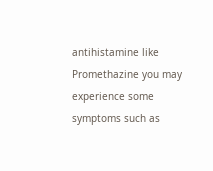antihistamine like Promethazine you may experience some symptoms such as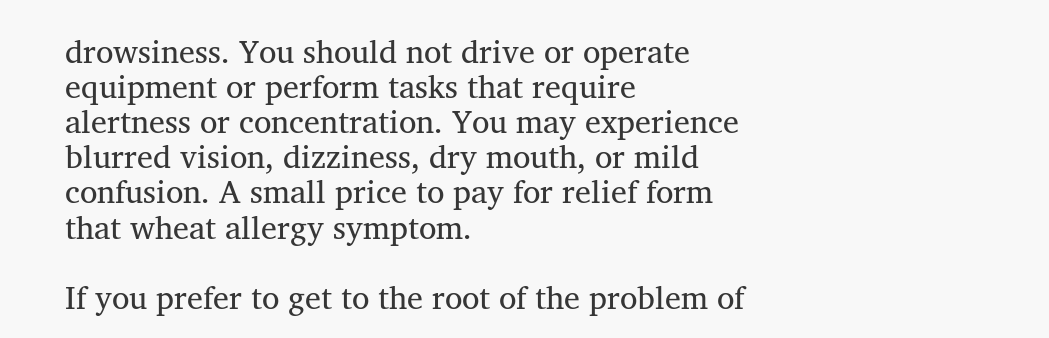drowsiness. You should not drive or operate equipment or perform tasks that require alertness or concentration. You may experience blurred vision, dizziness, dry mouth, or mild confusion. A small price to pay for relief form that wheat allergy symptom.

If you prefer to get to the root of the problem of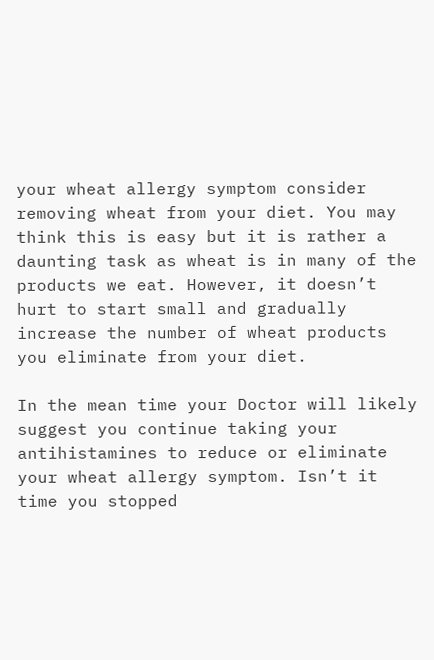your wheat allergy symptom consider removing wheat from your diet. You may think this is easy but it is rather a daunting task as wheat is in many of the products we eat. However, it doesn’t hurt to start small and gradually increase the number of wheat products you eliminate from your diet.

In the mean time your Doctor will likely suggest you continue taking your antihistamines to reduce or eliminate your wheat allergy symptom. Isn’t it time you stopped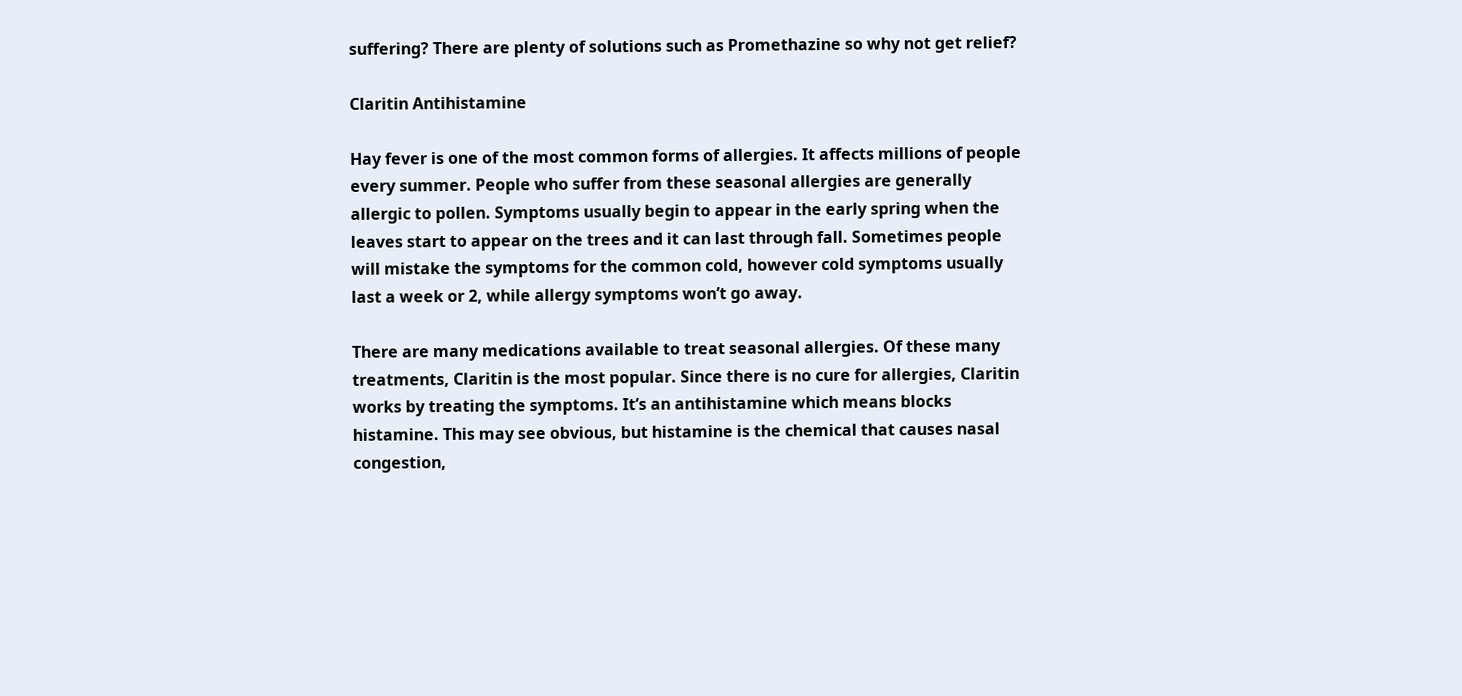suffering? There are plenty of solutions such as Promethazine so why not get relief?

Claritin Antihistamine

Hay fever is one of the most common forms of allergies. It affects millions of people every summer. People who suffer from these seasonal allergies are generally allergic to pollen. Symptoms usually begin to appear in the early spring when the leaves start to appear on the trees and it can last through fall. Sometimes people will mistake the symptoms for the common cold, however cold symptoms usually last a week or 2, while allergy symptoms won’t go away.

There are many medications available to treat seasonal allergies. Of these many treatments, Claritin is the most popular. Since there is no cure for allergies, Claritin works by treating the symptoms. It’s an antihistamine which means blocks histamine. This may see obvious, but histamine is the chemical that causes nasal congestion,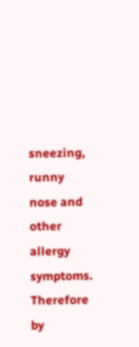sneezing, runny nose and other allergy symptoms. Therefore by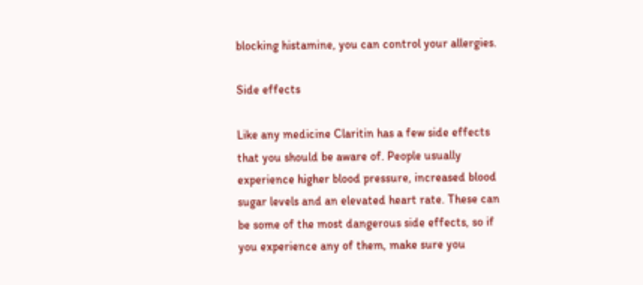blocking histamine, you can control your allergies.

Side effects

Like any medicine Claritin has a few side effects that you should be aware of. People usually experience higher blood pressure, increased blood sugar levels and an elevated heart rate. These can be some of the most dangerous side effects, so if you experience any of them, make sure you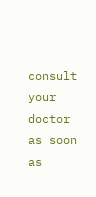consult your doctor as soon as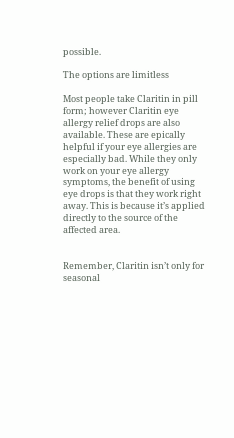possible.

The options are limitless

Most people take Claritin in pill form; however Claritin eye allergy relief drops are also available. These are epically helpful if your eye allergies are especially bad. While they only work on your eye allergy symptoms, the benefit of using eye drops is that they work right away. This is because it’s applied directly to the source of the affected area.


Remember, Claritin isn’t only for seasonal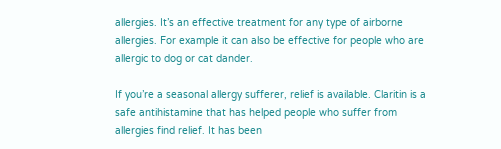allergies. It’s an effective treatment for any type of airborne allergies. For example it can also be effective for people who are allergic to dog or cat dander.

If you’re a seasonal allergy sufferer, relief is available. Claritin is a safe antihistamine that has helped people who suffer from allergies find relief. It has been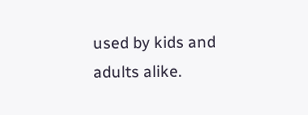used by kids and adults alike.